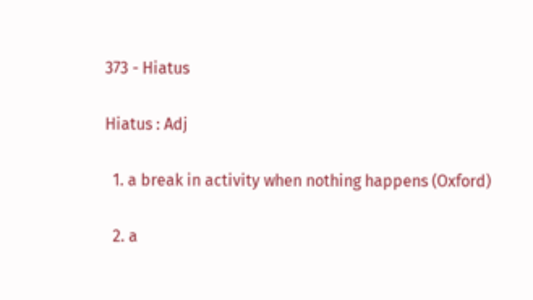373 - Hiatus

Hiatus : Adj

  1. a break in activity when nothing happens (Oxford)

  2. a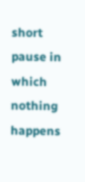short pause in which nothing happens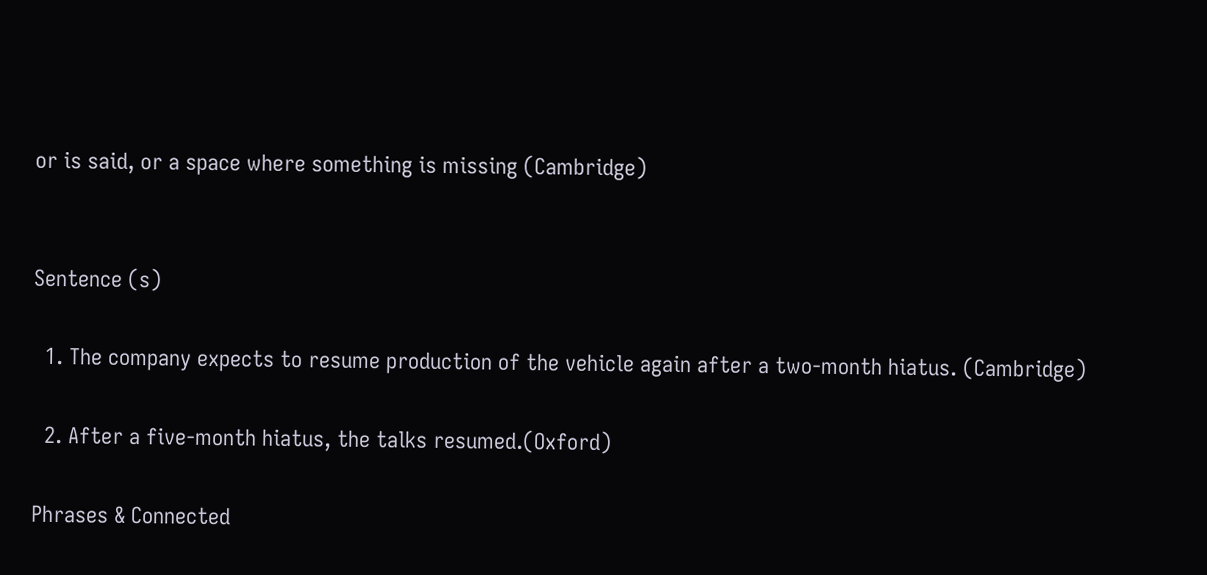or is said, or a space where something is missing (Cambridge)


Sentence (s)

  1. The company expects to resume production of the vehicle again after a two-month hiatus. (Cambridge)

  2. After a five-month hiatus, the talks resumed.(Oxford)

Phrases & Connected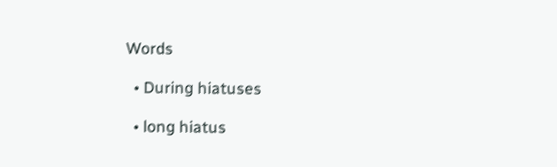Words

  • During hiatuses

  • long hiatus